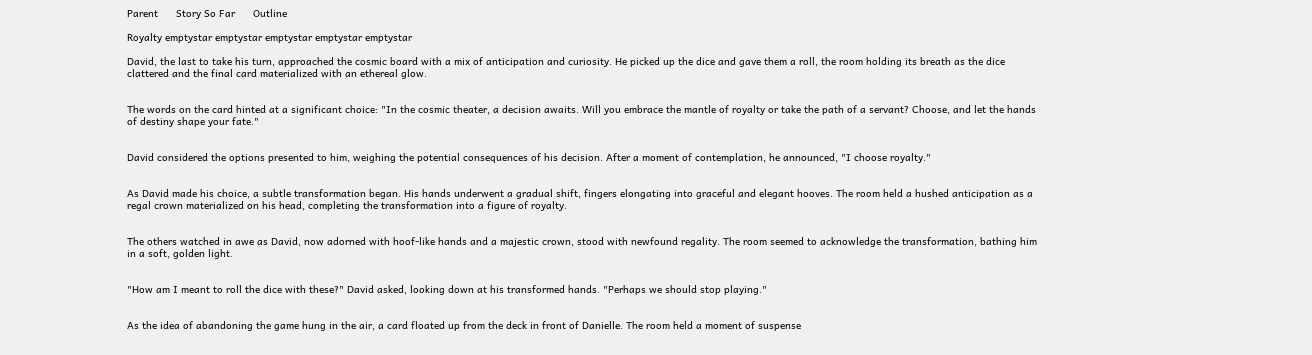Parent      Story So Far      Outline

Royalty emptystar emptystar emptystar emptystar emptystar

David, the last to take his turn, approached the cosmic board with a mix of anticipation and curiosity. He picked up the dice and gave them a roll, the room holding its breath as the dice clattered and the final card materialized with an ethereal glow.


The words on the card hinted at a significant choice: "In the cosmic theater, a decision awaits. Will you embrace the mantle of royalty or take the path of a servant? Choose, and let the hands of destiny shape your fate."


David considered the options presented to him, weighing the potential consequences of his decision. After a moment of contemplation, he announced, "I choose royalty."


As David made his choice, a subtle transformation began. His hands underwent a gradual shift, fingers elongating into graceful and elegant hooves. The room held a hushed anticipation as a regal crown materialized on his head, completing the transformation into a figure of royalty.


The others watched in awe as David, now adorned with hoof-like hands and a majestic crown, stood with newfound regality. The room seemed to acknowledge the transformation, bathing him in a soft, golden light.


"How am I meant to roll the dice with these?" David asked, looking down at his transformed hands. "Perhaps we should stop playing."


As the idea of abandoning the game hung in the air, a card floated up from the deck in front of Danielle. The room held a moment of suspense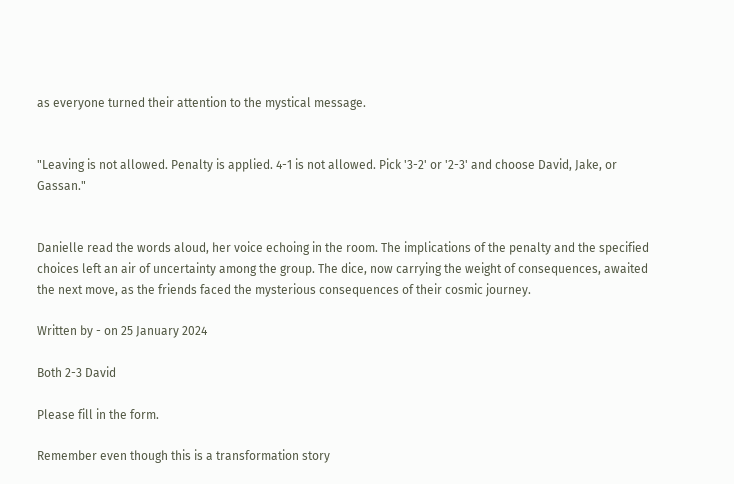as everyone turned their attention to the mystical message.


"Leaving is not allowed. Penalty is applied. 4-1 is not allowed. Pick '3-2' or '2-3' and choose David, Jake, or Gassan."


Danielle read the words aloud, her voice echoing in the room. The implications of the penalty and the specified choices left an air of uncertainty among the group. The dice, now carrying the weight of consequences, awaited the next move, as the friends faced the mysterious consequences of their cosmic journey.

Written by - on 25 January 2024

Both 2-3 David

Please fill in the form.

Remember even though this is a transformation story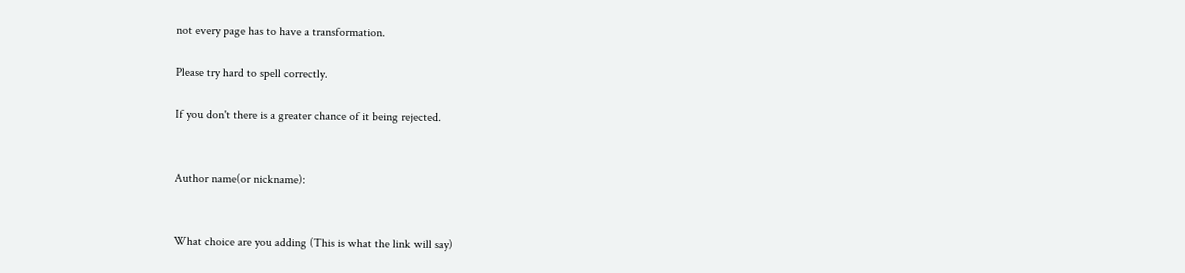not every page has to have a transformation.

Please try hard to spell correctly.

If you don't there is a greater chance of it being rejected.


Author name(or nickname):


What choice are you adding (This is what the link will say)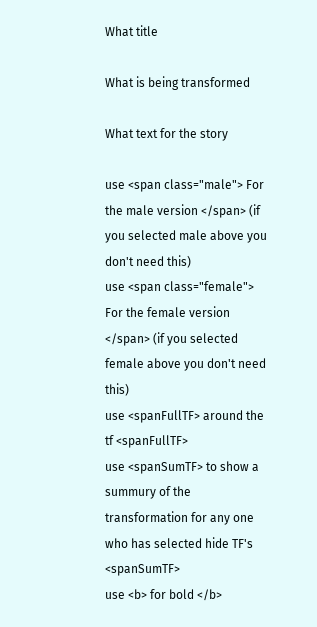What title

What is being transformed

What text for the story

use <span class="male"> For the male version </span> (if you selected male above you don't need this)
use <span class="female"> For the female version </span> (if you selected female above you don't need this)
use <spanFullTF> around the tf <spanFullTF>
use <spanSumTF> to show a summury of the transformation for any one who has selected hide TF's <spanSumTF>
use <b> for bold </b>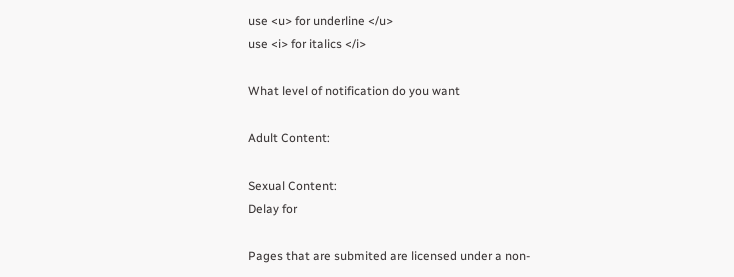use <u> for underline </u>
use <i> for italics </i>

What level of notification do you want

Adult Content:

Sexual Content:
Delay for

Pages that are submited are licensed under a non-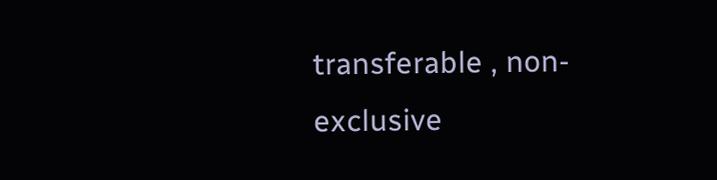transferable , non-exclusive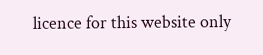licence for this website only